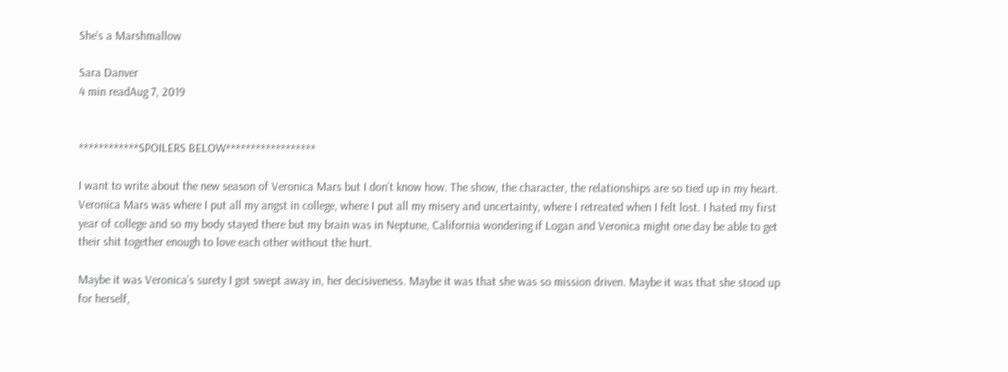She’s a Marshmallow

Sara Danver
4 min readAug 7, 2019


************SPOILERS BELOW******************

I want to write about the new season of Veronica Mars but I don’t know how. The show, the character, the relationships are so tied up in my heart. Veronica Mars was where I put all my angst in college, where I put all my misery and uncertainty, where I retreated when I felt lost. I hated my first year of college and so my body stayed there but my brain was in Neptune, California wondering if Logan and Veronica might one day be able to get their shit together enough to love each other without the hurt.

Maybe it was Veronica’s surety I got swept away in, her decisiveness. Maybe it was that she was so mission driven. Maybe it was that she stood up for herself,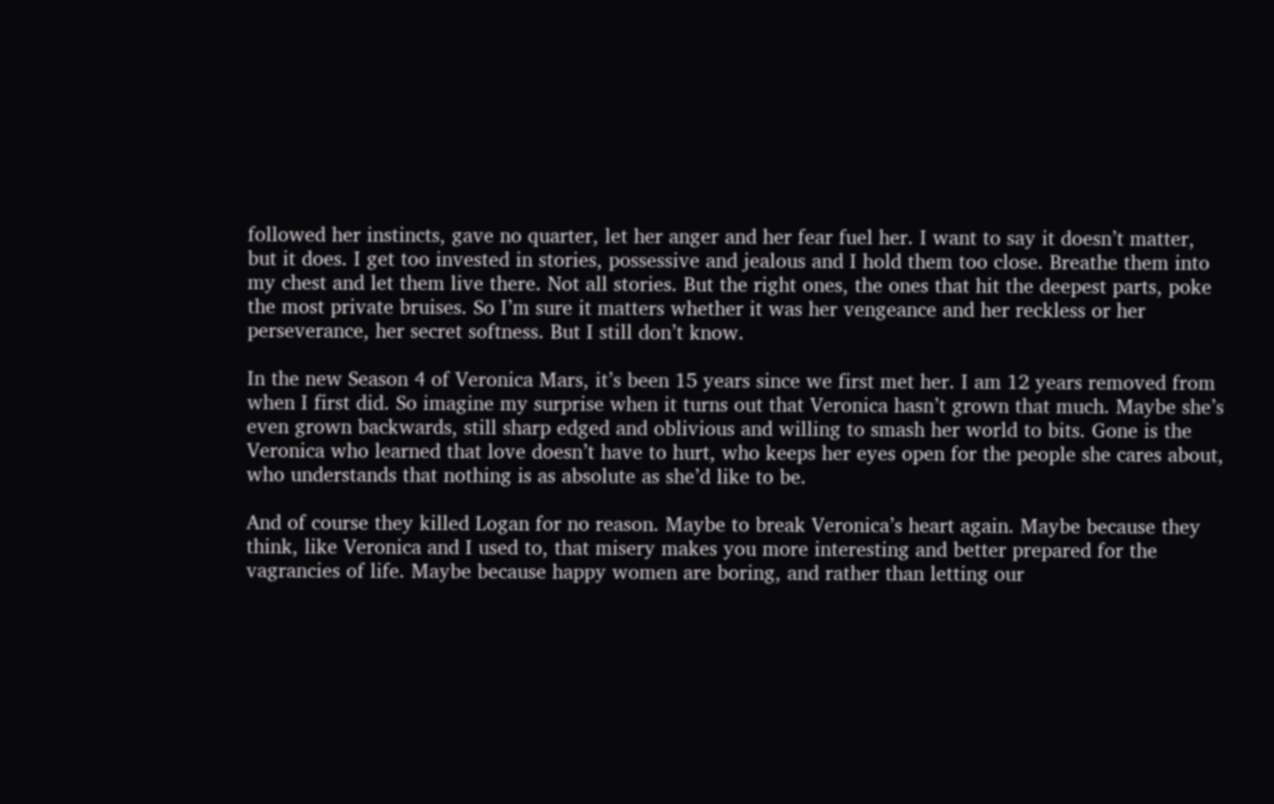followed her instincts, gave no quarter, let her anger and her fear fuel her. I want to say it doesn’t matter, but it does. I get too invested in stories, possessive and jealous and I hold them too close. Breathe them into my chest and let them live there. Not all stories. But the right ones, the ones that hit the deepest parts, poke the most private bruises. So I’m sure it matters whether it was her vengeance and her reckless or her perseverance, her secret softness. But I still don’t know.

In the new Season 4 of Veronica Mars, it’s been 15 years since we first met her. I am 12 years removed from when I first did. So imagine my surprise when it turns out that Veronica hasn’t grown that much. Maybe she’s even grown backwards, still sharp edged and oblivious and willing to smash her world to bits. Gone is the Veronica who learned that love doesn’t have to hurt, who keeps her eyes open for the people she cares about, who understands that nothing is as absolute as she’d like to be.

And of course they killed Logan for no reason. Maybe to break Veronica’s heart again. Maybe because they think, like Veronica and I used to, that misery makes you more interesting and better prepared for the vagrancies of life. Maybe because happy women are boring, and rather than letting our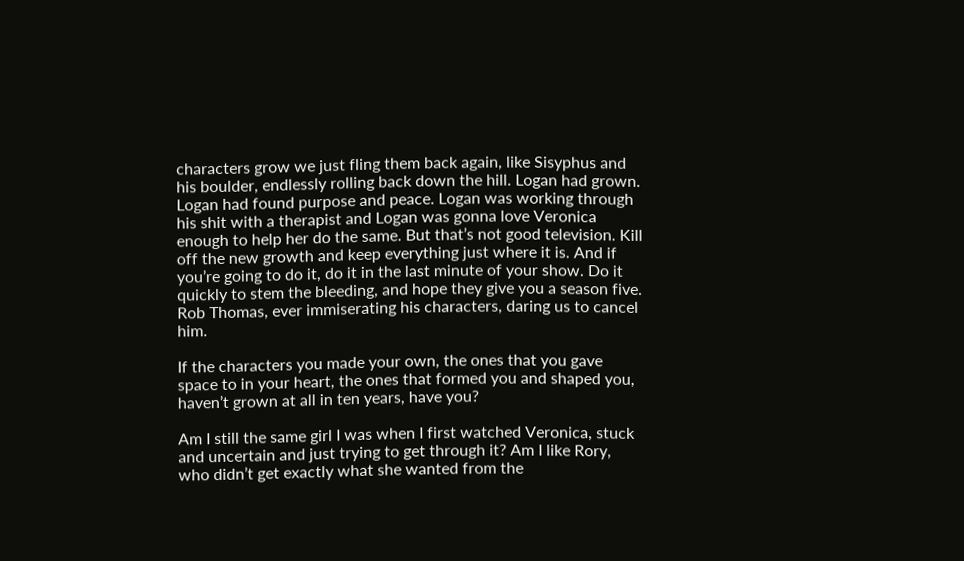characters grow we just fling them back again, like Sisyphus and his boulder, endlessly rolling back down the hill. Logan had grown. Logan had found purpose and peace. Logan was working through his shit with a therapist and Logan was gonna love Veronica enough to help her do the same. But that’s not good television. Kill off the new growth and keep everything just where it is. And if you’re going to do it, do it in the last minute of your show. Do it quickly to stem the bleeding, and hope they give you a season five. Rob Thomas, ever immiserating his characters, daring us to cancel him.

If the characters you made your own, the ones that you gave space to in your heart, the ones that formed you and shaped you, haven’t grown at all in ten years, have you?

Am I still the same girl I was when I first watched Veronica, stuck and uncertain and just trying to get through it? Am I like Rory, who didn’t get exactly what she wanted from the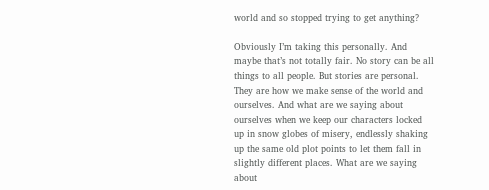world and so stopped trying to get anything?

Obviously I’m taking this personally. And maybe that’s not totally fair. No story can be all things to all people. But stories are personal. They are how we make sense of the world and ourselves. And what are we saying about ourselves when we keep our characters locked up in snow globes of misery, endlessly shaking up the same old plot points to let them fall in slightly different places. What are we saying about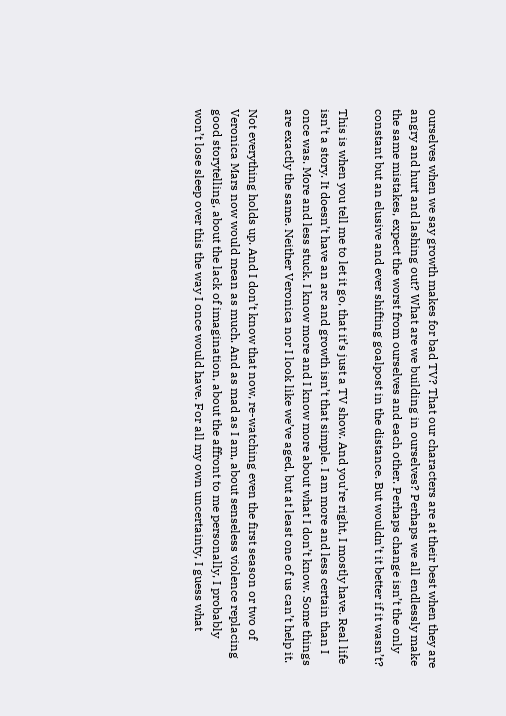ourselves when we say growth makes for bad TV? That our characters are at their best when they are angry and hurt and lashing out? What are we building in ourselves? Perhaps we all endlessly make the same mistakes, expect the worst from ourselves and each other. Perhaps change isn’t the only constant but an elusive and ever shifting goalpost in the distance. But wouldn’t it better if it wasn’t?

This is when you tell me to let it go, that it’s just a TV show. And you’re right, I mostly have. Real life isn’t a story. It doesn’t have an arc and growth isn’t that simple. I am more and less certain than I once was. More and less stuck. I know more and I know more about what I don’t know. Some things are exactly the same. Neither Veronica nor I look like we’ve aged, but at least one of us can’t help it.

Not everything holds up. And I don’t know that now, re-watching even the first season or two of Veronica Mars now would mean as much. And as mad as I am, about senseless violence replacing good storytelling, about the lack of imagination, about the affront to me personally, I probably won’t lose sleep over this the way I once would have. For all my own uncertainty, I guess what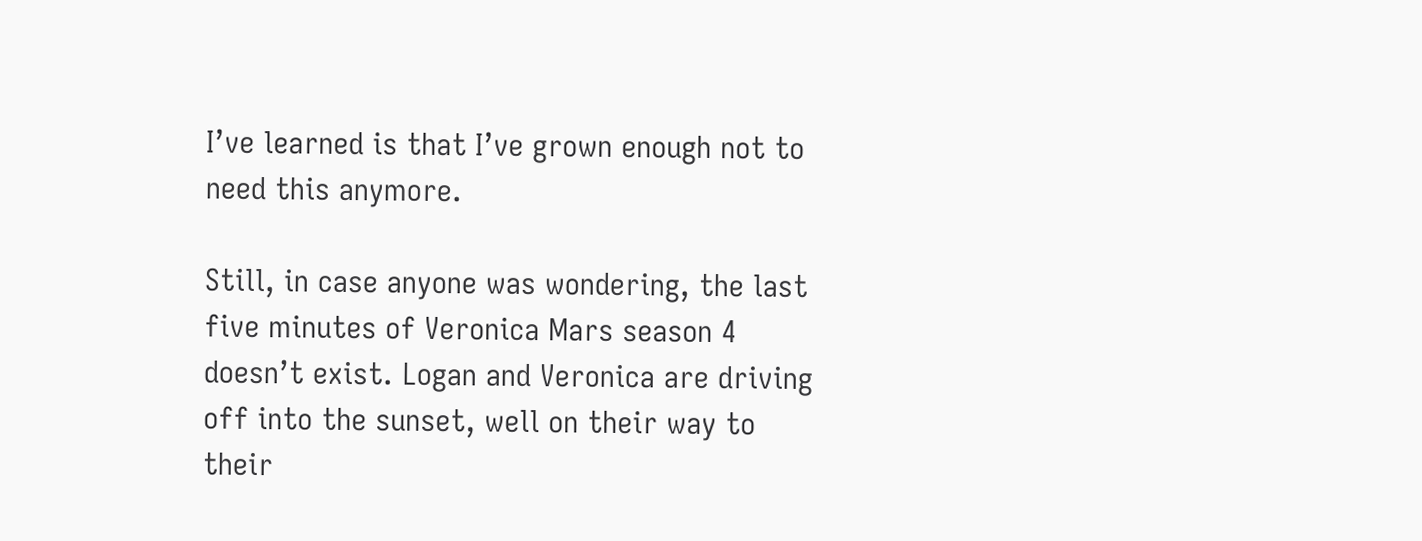I’ve learned is that I’ve grown enough not to need this anymore.

Still, in case anyone was wondering, the last five minutes of Veronica Mars season 4 doesn’t exist. Logan and Veronica are driving off into the sunset, well on their way to their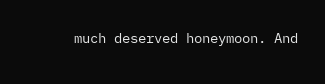much deserved honeymoon. And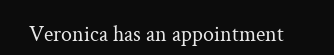Veronica has an appointment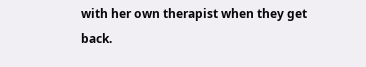with her own therapist when they get back.